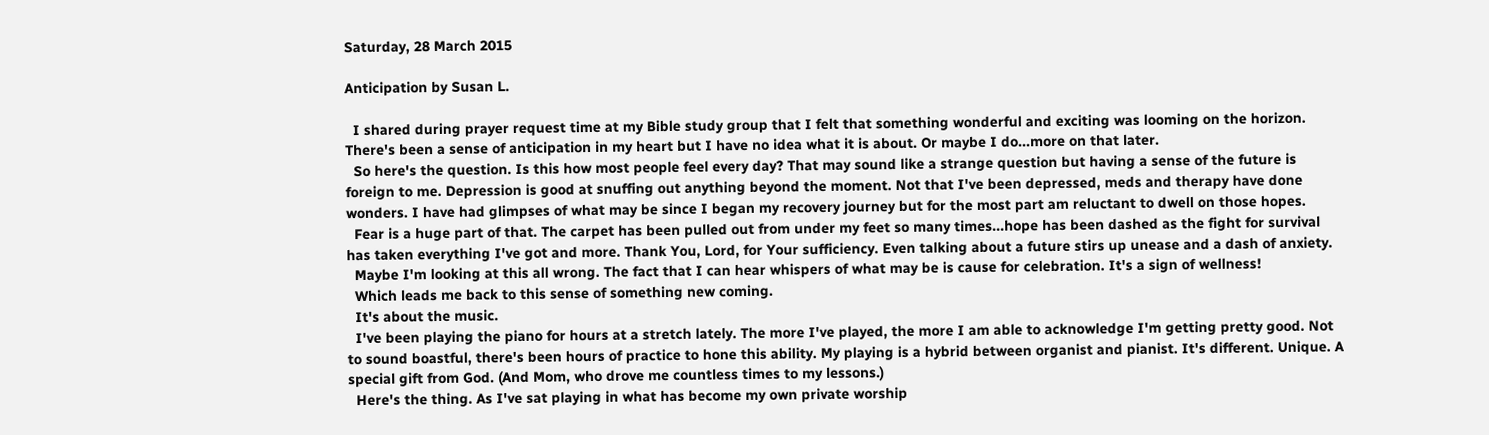Saturday, 28 March 2015

Anticipation by Susan L.

  I shared during prayer request time at my Bible study group that I felt that something wonderful and exciting was looming on the horizon. There's been a sense of anticipation in my heart but I have no idea what it is about. Or maybe I do...more on that later.
  So here's the question. Is this how most people feel every day? That may sound like a strange question but having a sense of the future is foreign to me. Depression is good at snuffing out anything beyond the moment. Not that I've been depressed, meds and therapy have done wonders. I have had glimpses of what may be since I began my recovery journey but for the most part am reluctant to dwell on those hopes.
  Fear is a huge part of that. The carpet has been pulled out from under my feet so many times...hope has been dashed as the fight for survival has taken everything I've got and more. Thank You, Lord, for Your sufficiency. Even talking about a future stirs up unease and a dash of anxiety.
  Maybe I'm looking at this all wrong. The fact that I can hear whispers of what may be is cause for celebration. It's a sign of wellness!
  Which leads me back to this sense of something new coming.
  It's about the music.
  I've been playing the piano for hours at a stretch lately. The more I've played, the more I am able to acknowledge I'm getting pretty good. Not to sound boastful, there's been hours of practice to hone this ability. My playing is a hybrid between organist and pianist. It's different. Unique. A special gift from God. (And Mom, who drove me countless times to my lessons.)
  Here's the thing. As I've sat playing in what has become my own private worship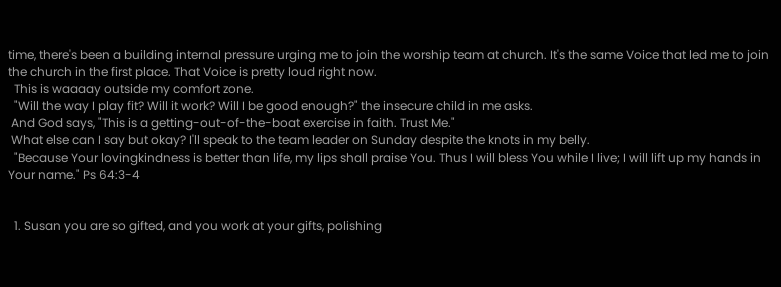time, there's been a building internal pressure urging me to join the worship team at church. It's the same Voice that led me to join the church in the first place. That Voice is pretty loud right now.
  This is waaaay outside my comfort zone.
  "Will the way I play fit? Will it work? Will I be good enough?" the insecure child in me asks.
 And God says, "This is a getting-out-of-the-boat exercise in faith. Trust Me."
 What else can I say but okay? I'll speak to the team leader on Sunday despite the knots in my belly.
  "Because Your lovingkindness is better than life, my lips shall praise You. Thus I will bless You while I live; I will lift up my hands in Your name." Ps 64:3-4


  1. Susan you are so gifted, and you work at your gifts, polishing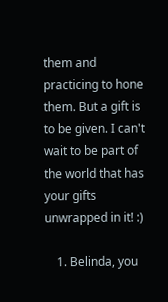them and practicing to hone them. But a gift is to be given. I can't wait to be part of the world that has your gifts unwrapped in it! :)

    1. Belinda, you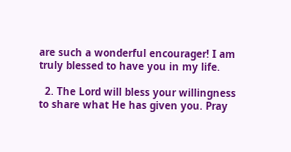are such a wonderful encourager! I am truly blessed to have you in my life.

  2. The Lord will bless your willingness to share what He has given you. Pray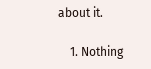about it.

    1. Nothing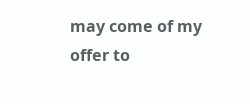may come of my offer to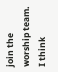join the worship team. I think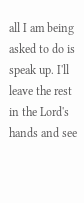all I am being asked to do is speak up. I'll leave the rest in the Lord's hands and see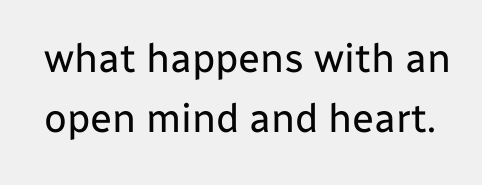what happens with an open mind and heart.